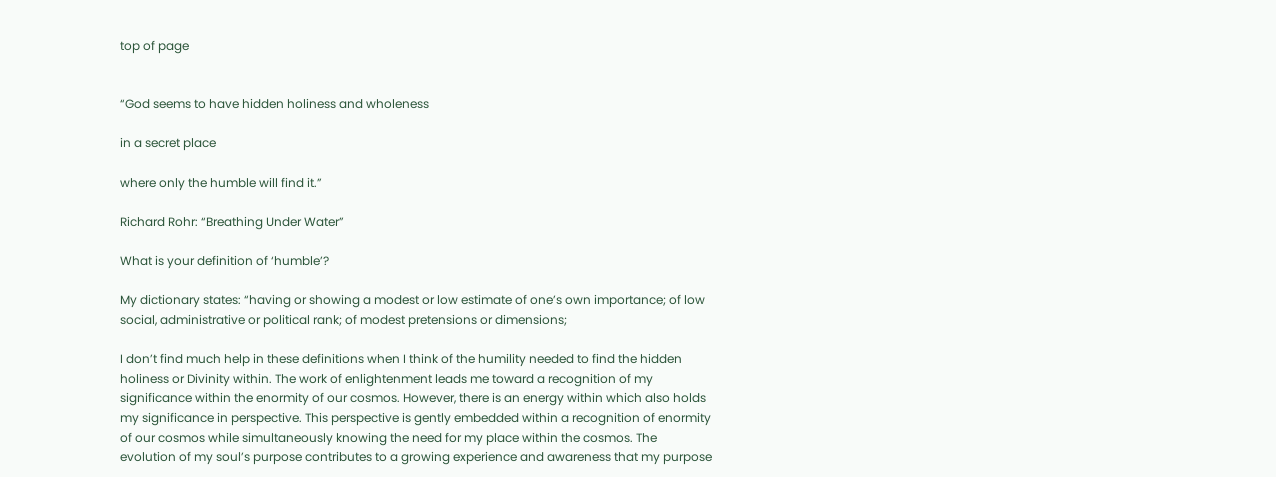top of page


“God seems to have hidden holiness and wholeness

in a secret place

where only the humble will find it.”

Richard Rohr: “Breathing Under Water”

What is your definition of ‘humble’?

My dictionary states: “having or showing a modest or low estimate of one’s own importance; of low social, administrative or political rank; of modest pretensions or dimensions;

I don’t find much help in these definitions when I think of the humility needed to find the hidden holiness or Divinity within. The work of enlightenment leads me toward a recognition of my significance within the enormity of our cosmos. However, there is an energy within which also holds my significance in perspective. This perspective is gently embedded within a recognition of enormity of our cosmos while simultaneously knowing the need for my place within the cosmos. The evolution of my soul’s purpose contributes to a growing experience and awareness that my purpose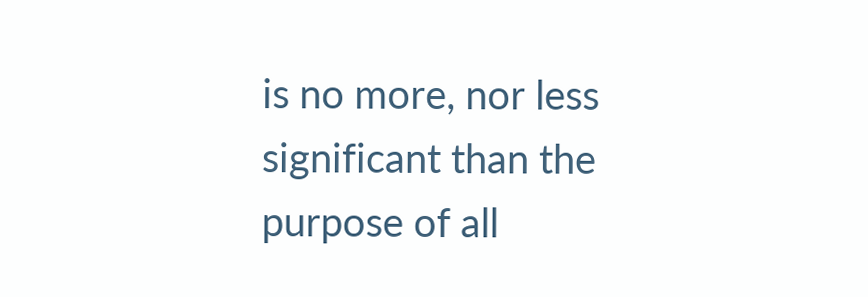is no more, nor less significant than the purpose of all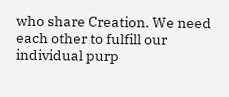who share Creation. We need each other to fulfill our individual purp